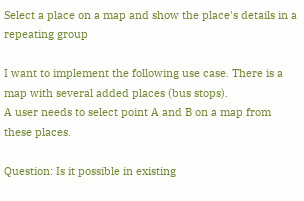Select a place on a map and show the place's details in a repeating group

I want to implement the following use case. There is a map with several added places (bus stops).
A user needs to select point A and B on a map from these places.

Question: Is it possible in existing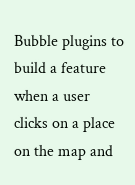Bubble plugins to build a feature when a user clicks on a place on the map and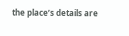the place’s details are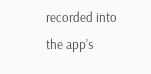recorded into the app’s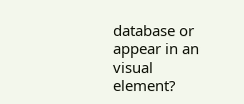database or appear in an visual element?